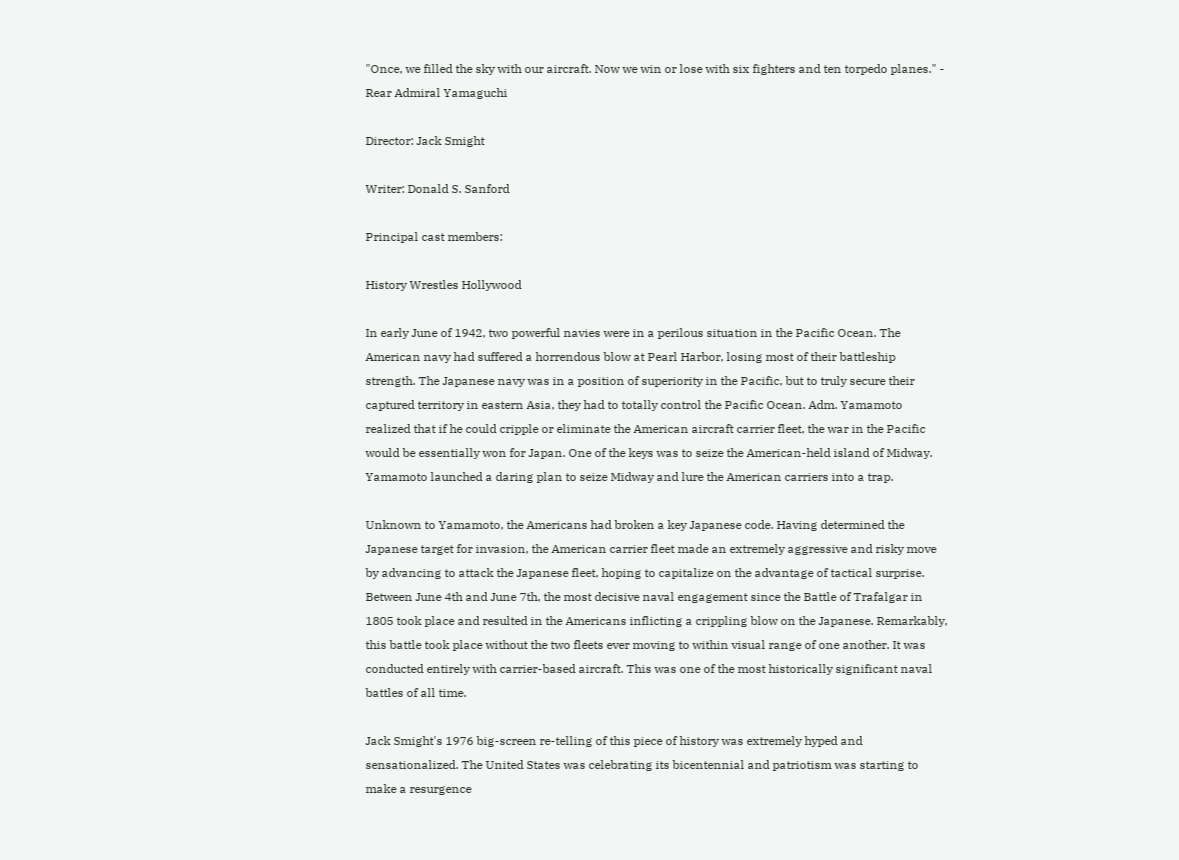"Once, we filled the sky with our aircraft. Now we win or lose with six fighters and ten torpedo planes." - Rear Admiral Yamaguchi

Director: Jack Smight

Writer: Donald S. Sanford

Principal cast members:

History Wrestles Hollywood

In early June of 1942, two powerful navies were in a perilous situation in the Pacific Ocean. The American navy had suffered a horrendous blow at Pearl Harbor, losing most of their battleship strength. The Japanese navy was in a position of superiority in the Pacific, but to truly secure their captured territory in eastern Asia, they had to totally control the Pacific Ocean. Adm. Yamamoto realized that if he could cripple or eliminate the American aircraft carrier fleet, the war in the Pacific would be essentially won for Japan. One of the keys was to seize the American-held island of Midway. Yamamoto launched a daring plan to seize Midway and lure the American carriers into a trap.

Unknown to Yamamoto, the Americans had broken a key Japanese code. Having determined the Japanese target for invasion, the American carrier fleet made an extremely aggressive and risky move by advancing to attack the Japanese fleet, hoping to capitalize on the advantage of tactical surprise. Between June 4th and June 7th, the most decisive naval engagement since the Battle of Trafalgar in 1805 took place and resulted in the Americans inflicting a crippling blow on the Japanese. Remarkably, this battle took place without the two fleets ever moving to within visual range of one another. It was conducted entirely with carrier-based aircraft. This was one of the most historically significant naval battles of all time.

Jack Smight's 1976 big-screen re-telling of this piece of history was extremely hyped and sensationalized. The United States was celebrating its bicentennial and patriotism was starting to make a resurgence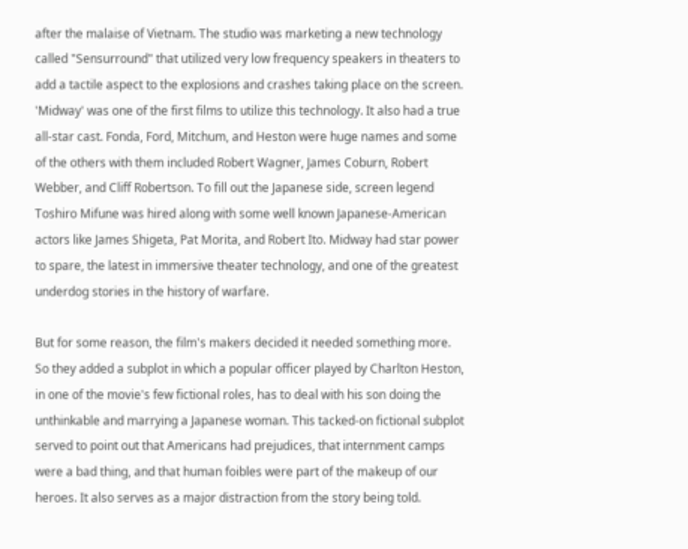after the malaise of Vietnam. The studio was marketing a new technology called "Sensurround" that utilized very low frequency speakers in theaters to add a tactile aspect to the explosions and crashes taking place on the screen. 'Midway' was one of the first films to utilize this technology. It also had a true all-star cast. Fonda, Ford, Mitchum, and Heston were huge names and some of the others with them included Robert Wagner, James Coburn, Robert Webber, and Cliff Robertson. To fill out the Japanese side, screen legend Toshiro Mifune was hired along with some well known Japanese-American actors like James Shigeta, Pat Morita, and Robert Ito. Midway had star power to spare, the latest in immersive theater technology, and one of the greatest underdog stories in the history of warfare.

But for some reason, the film's makers decided it needed something more. So they added a subplot in which a popular officer played by Charlton Heston, in one of the movie's few fictional roles, has to deal with his son doing the unthinkable and marrying a Japanese woman. This tacked-on fictional subplot served to point out that Americans had prejudices, that internment camps were a bad thing, and that human foibles were part of the makeup of our heroes. It also serves as a major distraction from the story being told.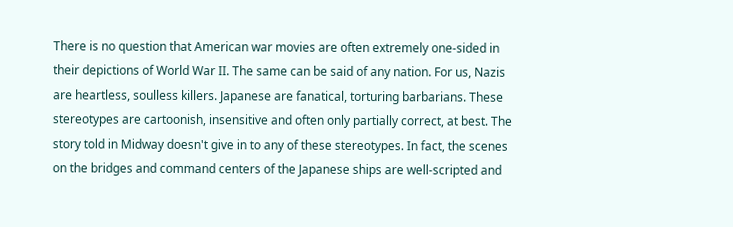There is no question that American war movies are often extremely one-sided in their depictions of World War II. The same can be said of any nation. For us, Nazis are heartless, soulless killers. Japanese are fanatical, torturing barbarians. These stereotypes are cartoonish, insensitive and often only partially correct, at best. The story told in Midway doesn't give in to any of these stereotypes. In fact, the scenes on the bridges and command centers of the Japanese ships are well-scripted and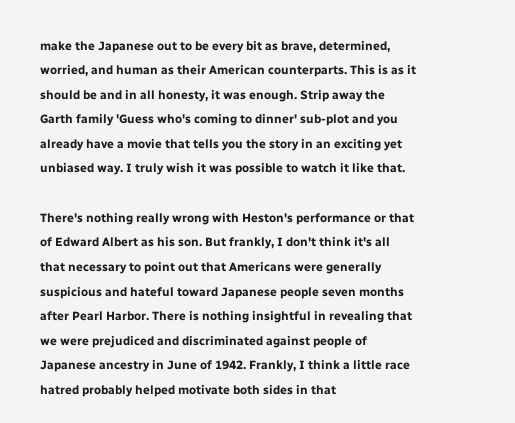make the Japanese out to be every bit as brave, determined, worried, and human as their American counterparts. This is as it should be and in all honesty, it was enough. Strip away the Garth family 'Guess who's coming to dinner' sub-plot and you already have a movie that tells you the story in an exciting yet unbiased way. I truly wish it was possible to watch it like that.

There's nothing really wrong with Heston's performance or that of Edward Albert as his son. But frankly, I don't think it's all that necessary to point out that Americans were generally suspicious and hateful toward Japanese people seven months after Pearl Harbor. There is nothing insightful in revealing that we were prejudiced and discriminated against people of Japanese ancestry in June of 1942. Frankly, I think a little race hatred probably helped motivate both sides in that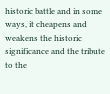historic battle and in some ways, it cheapens and weakens the historic significance and the tribute to the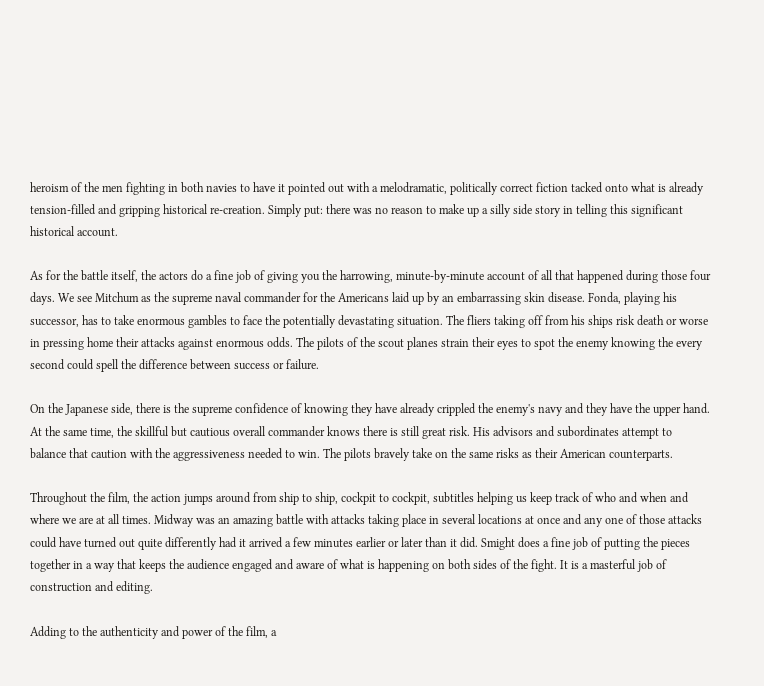heroism of the men fighting in both navies to have it pointed out with a melodramatic, politically correct fiction tacked onto what is already tension-filled and gripping historical re-creation. Simply put: there was no reason to make up a silly side story in telling this significant historical account.

As for the battle itself, the actors do a fine job of giving you the harrowing, minute-by-minute account of all that happened during those four days. We see Mitchum as the supreme naval commander for the Americans laid up by an embarrassing skin disease. Fonda, playing his successor, has to take enormous gambles to face the potentially devastating situation. The fliers taking off from his ships risk death or worse in pressing home their attacks against enormous odds. The pilots of the scout planes strain their eyes to spot the enemy knowing the every second could spell the difference between success or failure.

On the Japanese side, there is the supreme confidence of knowing they have already crippled the enemy's navy and they have the upper hand. At the same time, the skillful but cautious overall commander knows there is still great risk. His advisors and subordinates attempt to balance that caution with the aggressiveness needed to win. The pilots bravely take on the same risks as their American counterparts.

Throughout the film, the action jumps around from ship to ship, cockpit to cockpit, subtitles helping us keep track of who and when and where we are at all times. Midway was an amazing battle with attacks taking place in several locations at once and any one of those attacks could have turned out quite differently had it arrived a few minutes earlier or later than it did. Smight does a fine job of putting the pieces together in a way that keeps the audience engaged and aware of what is happening on both sides of the fight. It is a masterful job of construction and editing.

Adding to the authenticity and power of the film, a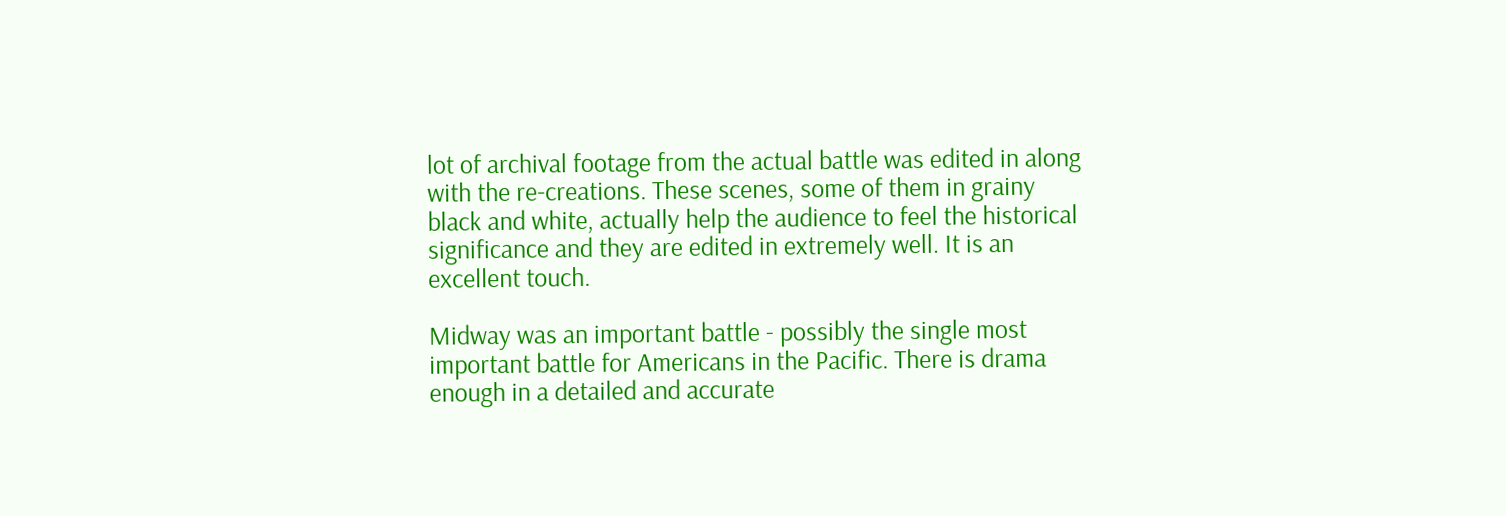lot of archival footage from the actual battle was edited in along with the re-creations. These scenes, some of them in grainy black and white, actually help the audience to feel the historical significance and they are edited in extremely well. It is an excellent touch.

Midway was an important battle - possibly the single most important battle for Americans in the Pacific. There is drama enough in a detailed and accurate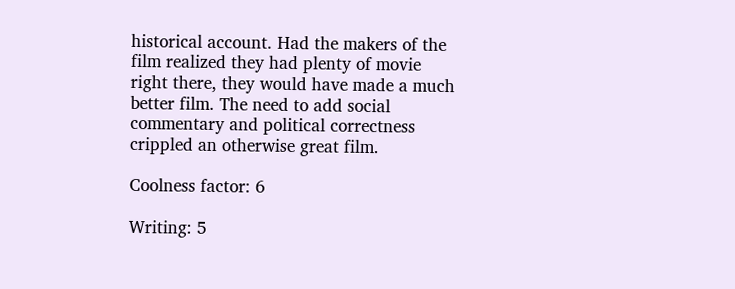historical account. Had the makers of the film realized they had plenty of movie right there, they would have made a much better film. The need to add social commentary and political correctness crippled an otherwise great film.

Coolness factor: 6

Writing: 5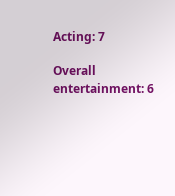Acting: 7

Overall entertainment: 6